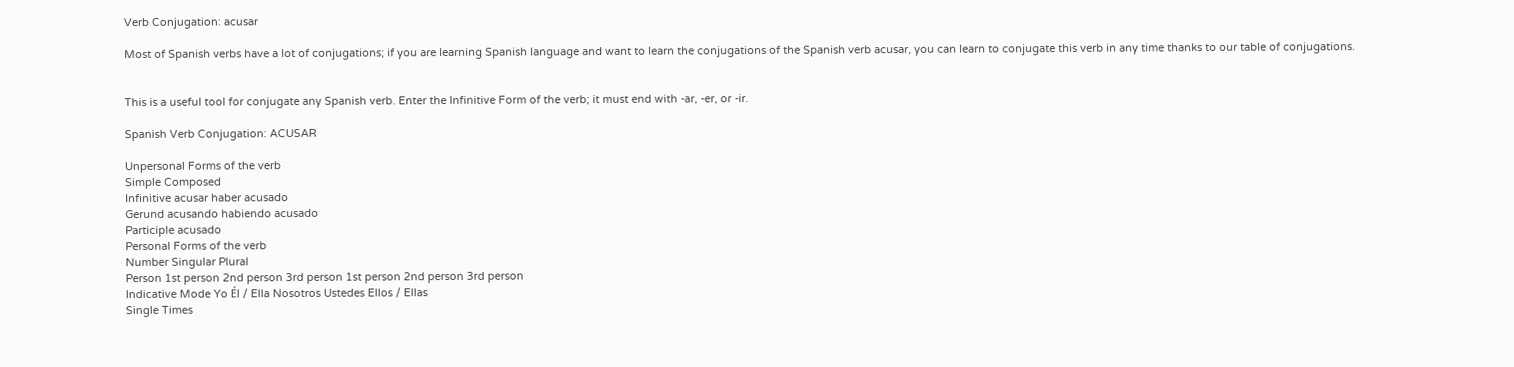Verb Conjugation: acusar

Most of Spanish verbs have a lot of conjugations; if you are learning Spanish language and want to learn the conjugations of the Spanish verb acusar, you can learn to conjugate this verb in any time thanks to our table of conjugations.


This is a useful tool for conjugate any Spanish verb. Enter the Infinitive Form of the verb; it must end with -ar, -er, or -ir.

Spanish Verb Conjugation: ACUSAR

Unpersonal Forms of the verb
Simple Composed
Infinitive acusar haber acusado
Gerund acusando habiendo acusado
Participle acusado
Personal Forms of the verb
Number Singular Plural
Person 1st person 2nd person 3rd person 1st person 2nd person 3rd person
Indicative Mode Yo Él / Ella Nosotros Ustedes Ellos / Ellas
Single Times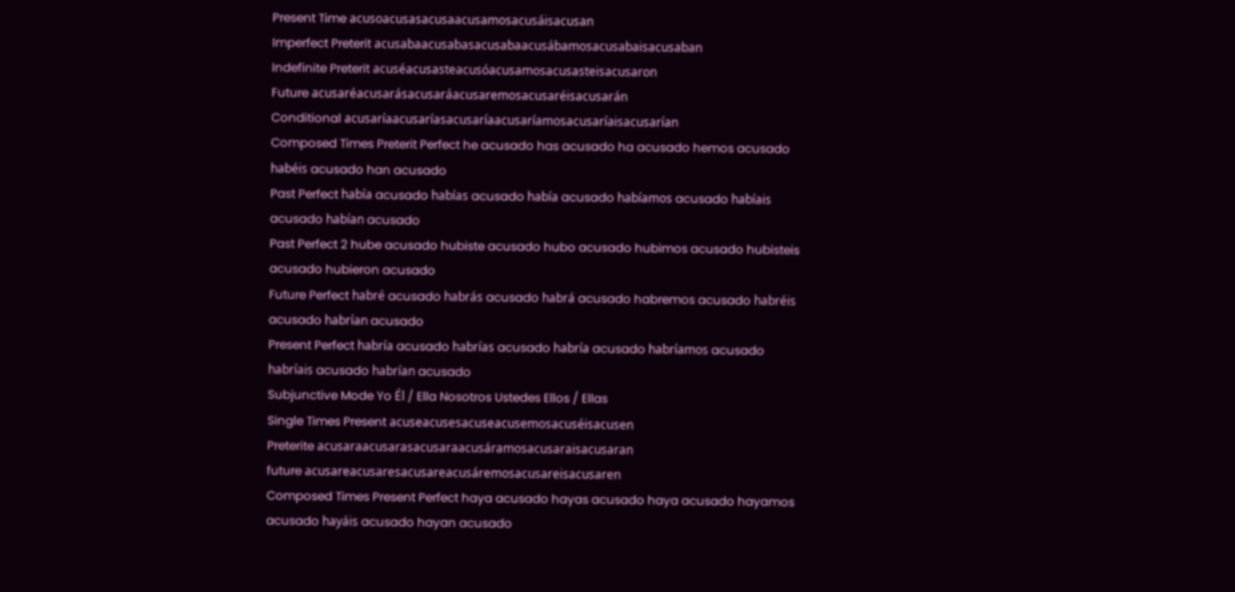Present Time acusoacusasacusaacusamosacusáisacusan
Imperfect Preterit acusabaacusabasacusabaacusábamosacusabaisacusaban
Indefinite Preterit acuséacusasteacusóacusamosacusasteisacusaron
Future acusaréacusarásacusaráacusaremosacusaréisacusarán
Conditional acusaríaacusaríasacusaríaacusaríamosacusaríaisacusarían
Composed Times Preterit Perfect he acusado has acusado ha acusado hemos acusado habéis acusado han acusado
Past Perfect había acusado habías acusado había acusado habíamos acusado habíais acusado habían acusado
Past Perfect 2 hube acusado hubiste acusado hubo acusado hubimos acusado hubisteis acusado hubieron acusado
Future Perfect habré acusado habrás acusado habrá acusado habremos acusado habréis acusado habrían acusado
Present Perfect habría acusado habrías acusado habría acusado habríamos acusado habríais acusado habrían acusado
Subjunctive Mode Yo Él / Ella Nosotros Ustedes Ellos / Ellas
Single Times Present acuseacusesacuseacusemosacuséisacusen
Preterite acusaraacusarasacusaraacusáramosacusaraisacusaran
future acusareacusaresacusareacusáremosacusareisacusaren
Composed Times Present Perfect haya acusado hayas acusado haya acusado hayamos acusado hayáis acusado hayan acusado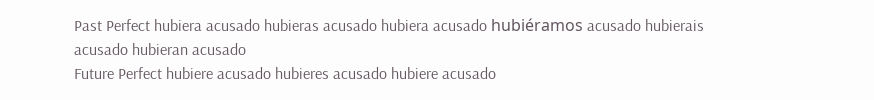Past Perfect hubiera acusado hubieras acusado hubiera acusado hubiéramos acusado hubierais acusado hubieran acusado
Future Perfect hubiere acusado hubieres acusado hubiere acusado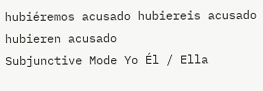hubiéremos acusado hubiereis acusado hubieren acusado
Subjunctive Mode Yo Él / Ella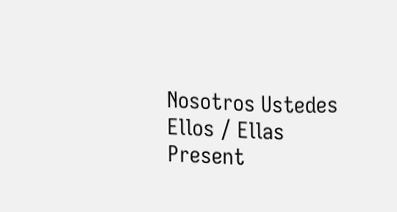Nosotros Ustedes Ellos / Ellas
Present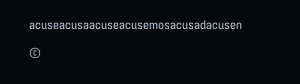acuseacusaacuseacusemosacusadacusen

©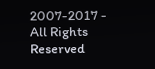2007-2017 - All Rights Reserved